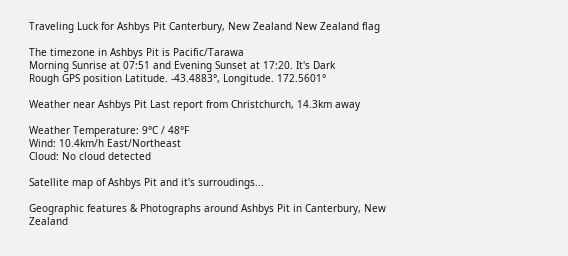Traveling Luck for Ashbys Pit Canterbury, New Zealand New Zealand flag

The timezone in Ashbys Pit is Pacific/Tarawa
Morning Sunrise at 07:51 and Evening Sunset at 17:20. It's Dark
Rough GPS position Latitude. -43.4883°, Longitude. 172.5601°

Weather near Ashbys Pit Last report from Christchurch, 14.3km away

Weather Temperature: 9°C / 48°F
Wind: 10.4km/h East/Northeast
Cloud: No cloud detected

Satellite map of Ashbys Pit and it's surroudings...

Geographic features & Photographs around Ashbys Pit in Canterbury, New Zealand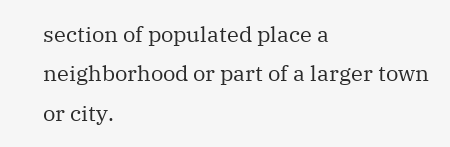section of populated place a neighborhood or part of a larger town or city.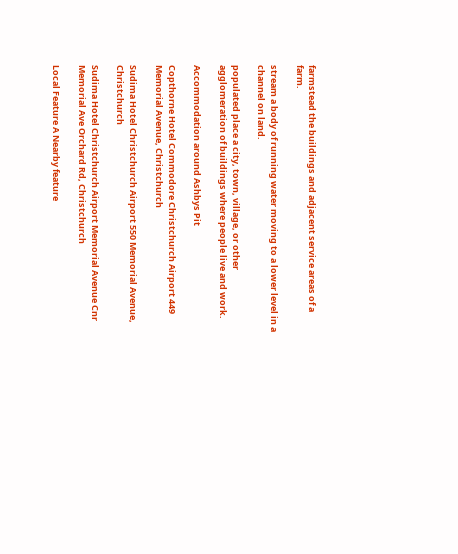farmstead the buildings and adjacent service areas of a farm.

stream a body of running water moving to a lower level in a channel on land.

populated place a city, town, village, or other agglomeration of buildings where people live and work.

Accommodation around Ashbys Pit

Copthorne Hotel Commodore Christchurch Airport 449 Memorial Avenue, Christchurch

Sudima Hotel Christchurch Airport 550 Memorial Avenue, Christchurch

Sudima Hotel Christchurch Airport Memorial Avenue Cnr Memorial Ave Orchard Rd, Christchurch

Local Feature A Nearby feature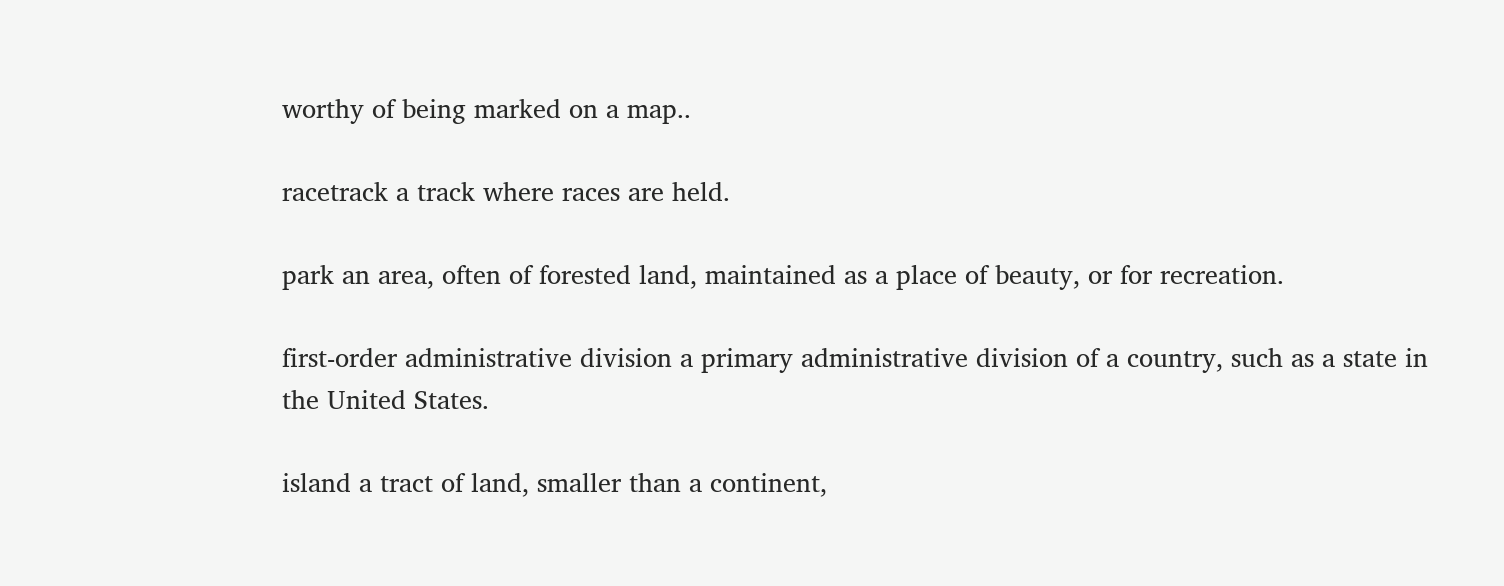worthy of being marked on a map..

racetrack a track where races are held.

park an area, often of forested land, maintained as a place of beauty, or for recreation.

first-order administrative division a primary administrative division of a country, such as a state in the United States.

island a tract of land, smaller than a continent,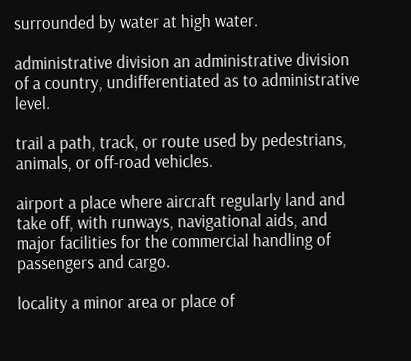surrounded by water at high water.

administrative division an administrative division of a country, undifferentiated as to administrative level.

trail a path, track, or route used by pedestrians, animals, or off-road vehicles.

airport a place where aircraft regularly land and take off, with runways, navigational aids, and major facilities for the commercial handling of passengers and cargo.

locality a minor area or place of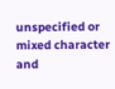unspecified or mixed character and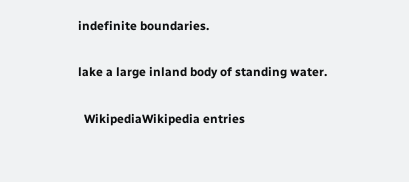indefinite boundaries.

lake a large inland body of standing water.

  WikipediaWikipedia entries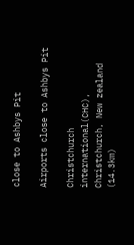close to Ashbys Pit

Airports close to Ashbys Pit

Christchurch international(CHC), Christchurch, New zealand (14.3km)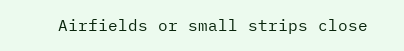Airfields or small strips close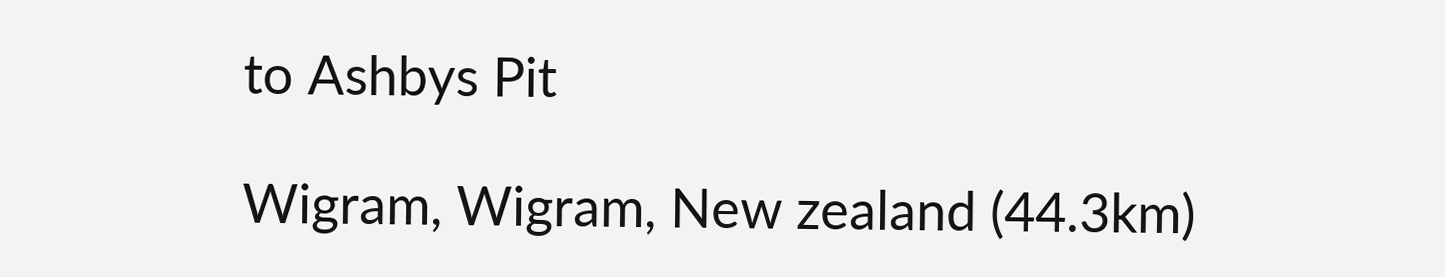to Ashbys Pit

Wigram, Wigram, New zealand (44.3km)